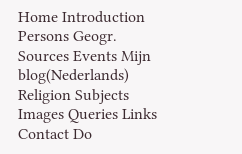Home Introduction Persons Geogr. Sources Events Mijn blog(Nederlands)
Religion Subjects Images Queries Links Contact Do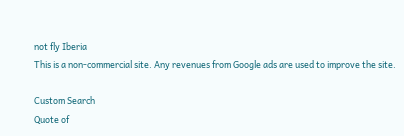not fly Iberia
This is a non-commercial site. Any revenues from Google ads are used to improve the site.

Custom Search
Quote of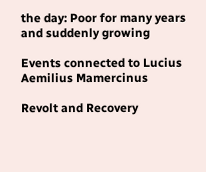the day: Poor for many years and suddenly growing

Events connected to Lucius Aemilius Mamercinus

Revolt and Recovery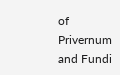of Privernum and Fundi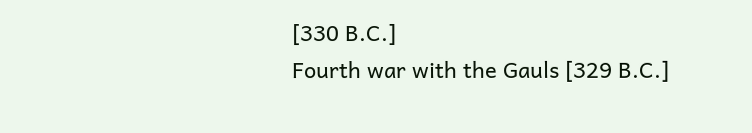[330 B.C.]
Fourth war with the Gauls [329 B.C.]